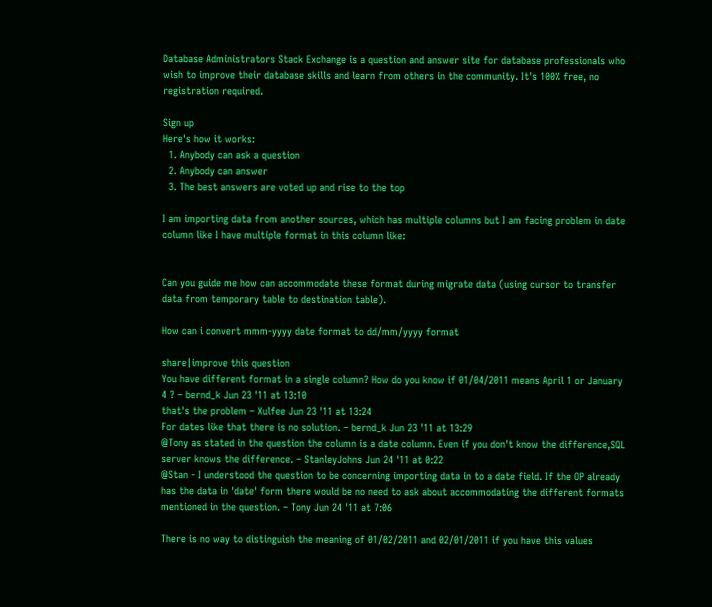Database Administrators Stack Exchange is a question and answer site for database professionals who wish to improve their database skills and learn from others in the community. It's 100% free, no registration required.

Sign up
Here's how it works:
  1. Anybody can ask a question
  2. Anybody can answer
  3. The best answers are voted up and rise to the top

I am importing data from another sources, which has multiple columns but I am facing problem in date column like I have multiple format in this column like:


Can you guide me how can accommodate these format during migrate data (using cursor to transfer data from temporary table to destination table).

How can i convert mmm-yyyy date format to dd/mm/yyyy format

share|improve this question
You have different format in a single column? How do you know if 01/04/2011 means April 1 or January 4 ? – bernd_k Jun 23 '11 at 13:10
that's the problem – Xulfee Jun 23 '11 at 13:24
For dates like that there is no solution. – bernd_k Jun 23 '11 at 13:29
@Tony as stated in the question the column is a date column. Even if you don't know the difference,SQL server knows the difference. – StanleyJohns Jun 24 '11 at 0:22
@Stan - I understood the question to be concerning importing data in to a date field. If the OP already has the data in 'date' form there would be no need to ask about accommodating the different formats mentioned in the question. – Tony Jun 24 '11 at 7:06

There is no way to distinguish the meaning of 01/02/2011 and 02/01/2011 if you have this values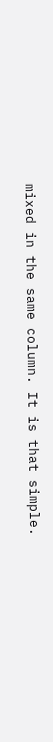mixed in the same column. It is that simple.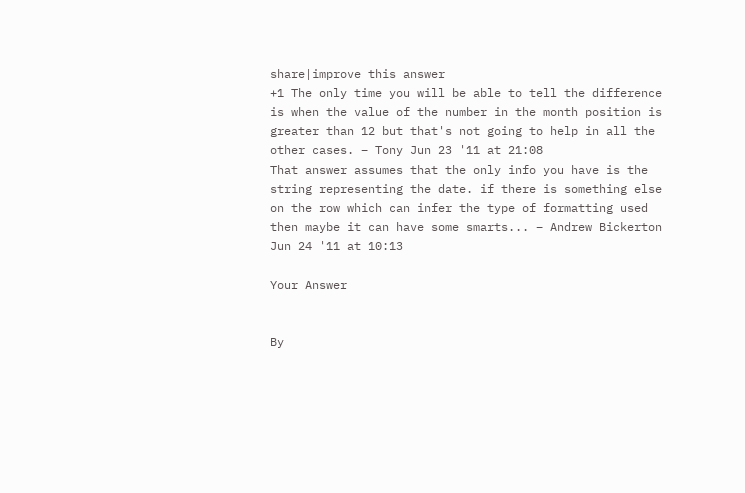share|improve this answer
+1 The only time you will be able to tell the difference is when the value of the number in the month position is greater than 12 but that's not going to help in all the other cases. – Tony Jun 23 '11 at 21:08
That answer assumes that the only info you have is the string representing the date. if there is something else on the row which can infer the type of formatting used then maybe it can have some smarts... – Andrew Bickerton Jun 24 '11 at 10:13

Your Answer


By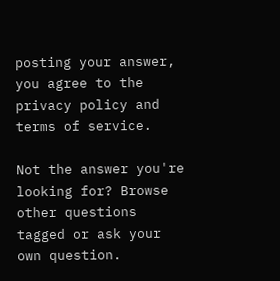posting your answer, you agree to the privacy policy and terms of service.

Not the answer you're looking for? Browse other questions tagged or ask your own question.